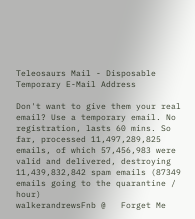Teleosaurs Mail - Disposable Temporary E-Mail Address

Don't want to give them your real email? Use a temporary email. No registration, lasts 60 mins. So far, processed 11,497,289,825 emails, of which 57,456,983 were valid and delivered, destroying 11,439,832,842 spam emails (87349 emails going to the quarantine / hour)
walkerandrewsFnb @   Forget Me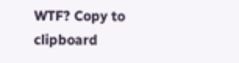WTF? Copy to clipboard